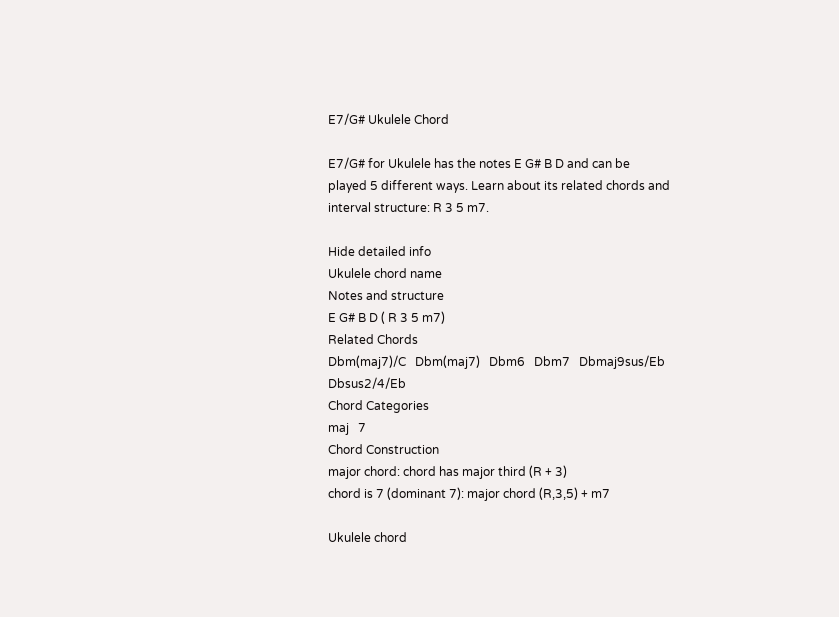E7/G# Ukulele Chord

E7/G# for Ukulele has the notes E G# B D and can be played 5 different ways. Learn about its related chords and interval structure: R 3 5 m7.

Hide detailed info
Ukulele chord name
Notes and structure
E G# B D ( R 3 5 m7)
Related Chords
Dbm(maj7)/C   Dbm(maj7)   Dbm6   Dbm7   Dbmaj9sus/Eb   Dbsus2/4/Eb
Chord Categories
maj   7
Chord Construction
major chord: chord has major third (R + 3)
chord is 7 (dominant 7): major chord (R,3,5) + m7

Ukulele chord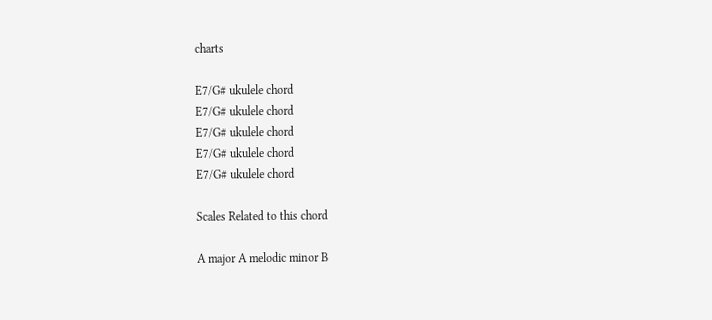charts

E7/G# ukulele chord
E7/G# ukulele chord
E7/G# ukulele chord
E7/G# ukulele chord
E7/G# ukulele chord

Scales Related to this chord

A major A melodic minor B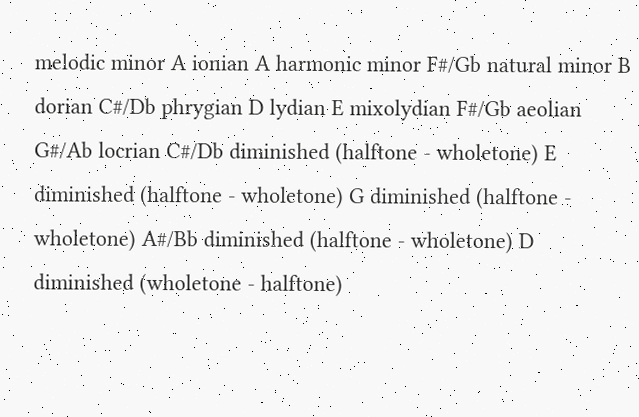melodic minor A ionian A harmonic minor F#/Gb natural minor B dorian C#/Db phrygian D lydian E mixolydian F#/Gb aeolian G#/Ab locrian C#/Db diminished (halftone - wholetone) E diminished (halftone - wholetone) G diminished (halftone - wholetone) A#/Bb diminished (halftone - wholetone) D diminished (wholetone - halftone)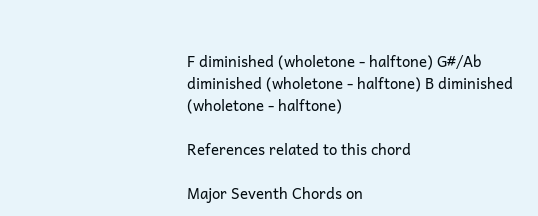F diminished (wholetone - halftone) G#/Ab diminished (wholetone - halftone) B diminished (wholetone - halftone)

References related to this chord

Major Seventh Chords on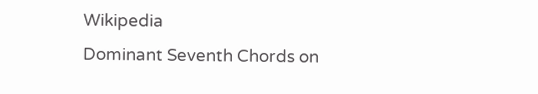Wikipedia
Dominant Seventh Chords on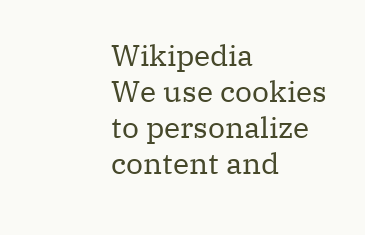Wikipedia
We use cookies to personalize content and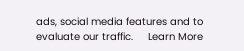ads, social media features and to evaluate our traffic.     Learn More